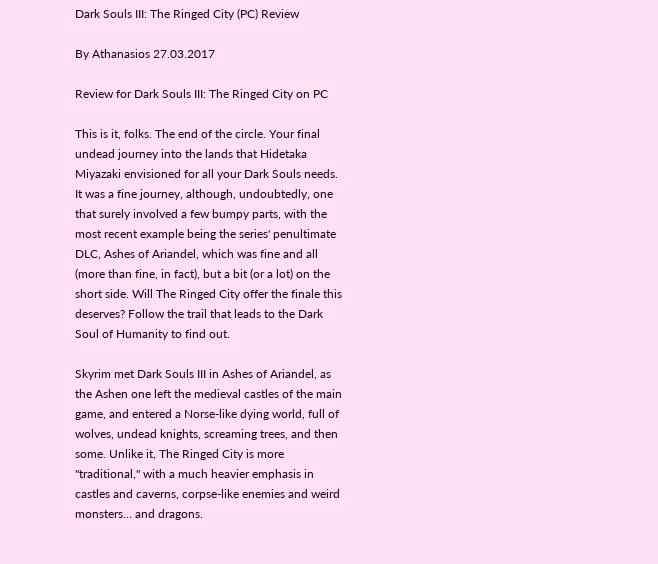Dark Souls III: The Ringed City (PC) Review

By Athanasios 27.03.2017

Review for Dark Souls III: The Ringed City on PC

This is it, folks. The end of the circle. Your final undead journey into the lands that Hidetaka Miyazaki envisioned for all your Dark Souls needs. It was a fine journey, although, undoubtedly, one that surely involved a few bumpy parts, with the most recent example being the series' penultimate DLC, Ashes of Ariandel, which was fine and all (more than fine, in fact), but a bit (or a lot) on the short side. Will The Ringed City offer the finale this deserves? Follow the trail that leads to the Dark Soul of Humanity to find out.

Skyrim met Dark Souls III in Ashes of Ariandel, as the Ashen one left the medieval castles of the main game, and entered a Norse-like dying world, full of wolves, undead knights, screaming trees, and then some. Unlike it, The Ringed City is more "traditional," with a much heavier emphasis in castles and caverns, corpse-like enemies and weird monsters… and dragons.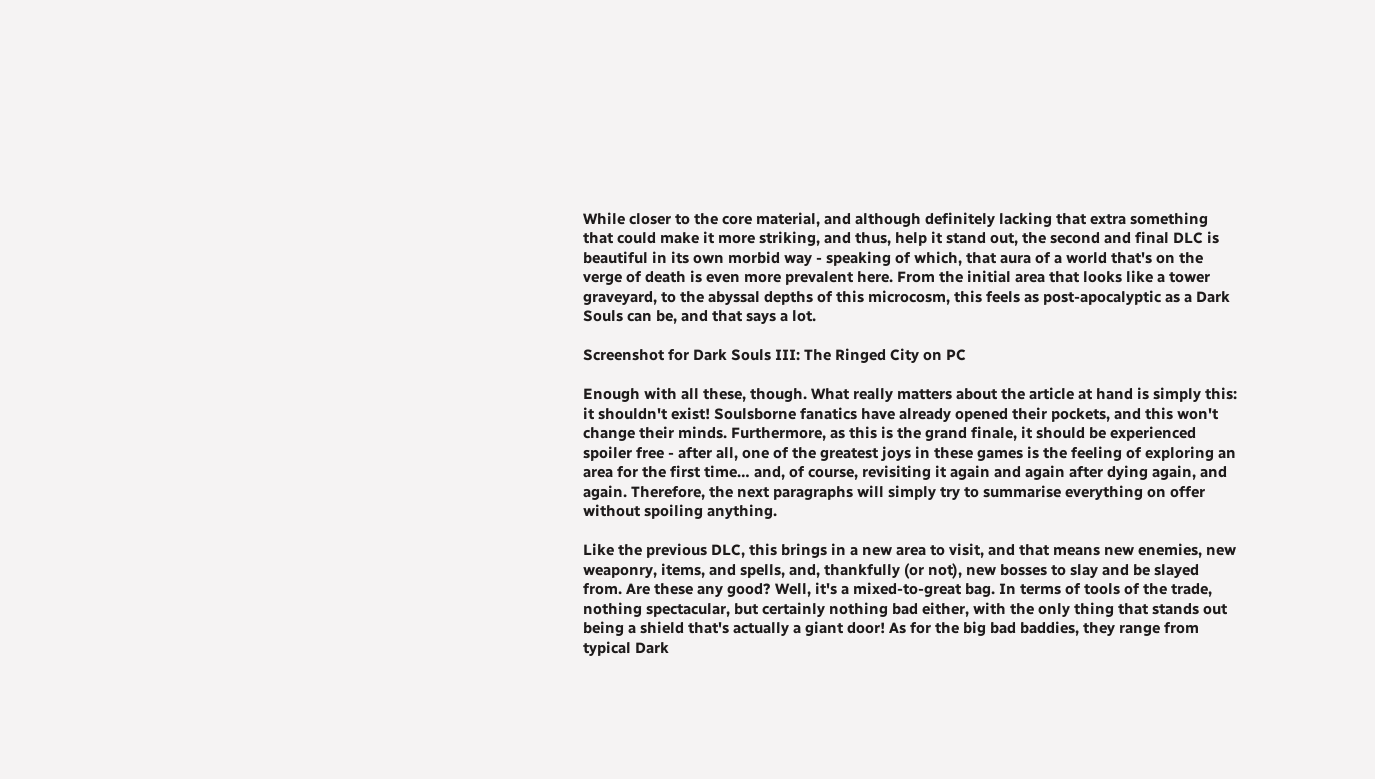While closer to the core material, and although definitely lacking that extra something that could make it more striking, and thus, help it stand out, the second and final DLC is beautiful in its own morbid way - speaking of which, that aura of a world that's on the verge of death is even more prevalent here. From the initial area that looks like a tower graveyard, to the abyssal depths of this microcosm, this feels as post-apocalyptic as a Dark Souls can be, and that says a lot.

Screenshot for Dark Souls III: The Ringed City on PC

Enough with all these, though. What really matters about the article at hand is simply this: it shouldn't exist! Soulsborne fanatics have already opened their pockets, and this won't change their minds. Furthermore, as this is the grand finale, it should be experienced spoiler free - after all, one of the greatest joys in these games is the feeling of exploring an area for the first time… and, of course, revisiting it again and again after dying again, and again. Therefore, the next paragraphs will simply try to summarise everything on offer without spoiling anything.

Like the previous DLC, this brings in a new area to visit, and that means new enemies, new weaponry, items, and spells, and, thankfully (or not), new bosses to slay and be slayed from. Are these any good? Well, it's a mixed-to-great bag. In terms of tools of the trade, nothing spectacular, but certainly nothing bad either, with the only thing that stands out being a shield that's actually a giant door! As for the big bad baddies, they range from typical Dark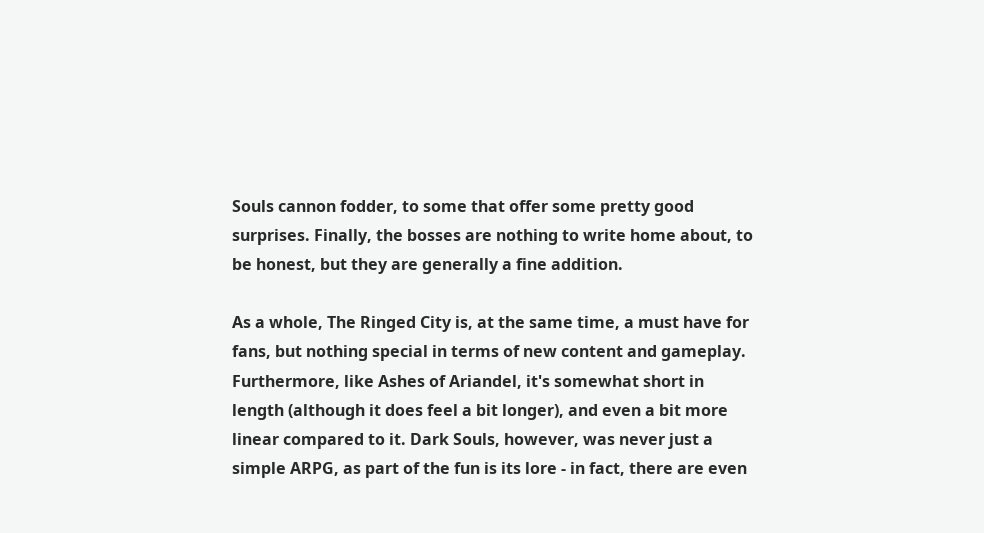Souls cannon fodder, to some that offer some pretty good surprises. Finally, the bosses are nothing to write home about, to be honest, but they are generally a fine addition.

As a whole, The Ringed City is, at the same time, a must have for fans, but nothing special in terms of new content and gameplay. Furthermore, like Ashes of Ariandel, it's somewhat short in length (although it does feel a bit longer), and even a bit more linear compared to it. Dark Souls, however, was never just a simple ARPG, as part of the fun is its lore - in fact, there are even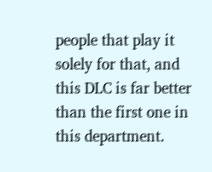people that play it solely for that, and this DLC is far better than the first one in this department.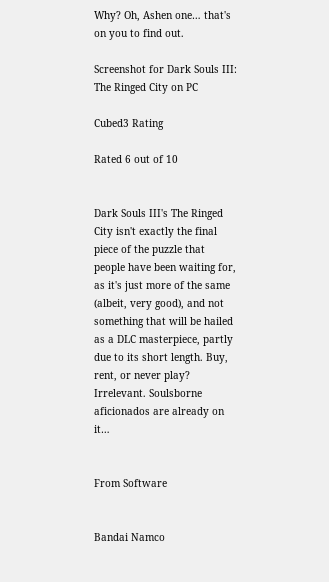Why? Oh, Ashen one… that's on you to find out.

Screenshot for Dark Souls III: The Ringed City on PC

Cubed3 Rating

Rated 6 out of 10


Dark Souls III's The Ringed City isn't exactly the final piece of the puzzle that people have been waiting for, as it's just more of the same (albeit, very good), and not something that will be hailed as a DLC masterpiece, partly due to its short length. Buy, rent, or never play? Irrelevant. Soulsborne aficionados are already on it…


From Software


Bandai Namco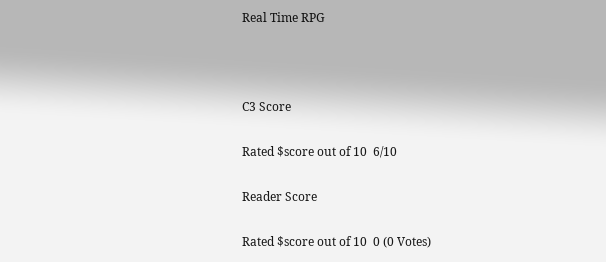Real Time RPG



C3 Score

Rated $score out of 10  6/10

Reader Score

Rated $score out of 10  0 (0 Votes)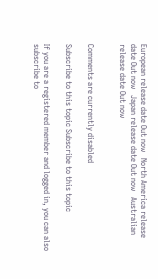European release date Out now   North America release date Out now   Japan release date Out now   Australian release date Out now


Comments are currently disabled

Subscribe to this topic Subscribe to this topic

If you are a registered member and logged in, you can also subscribe to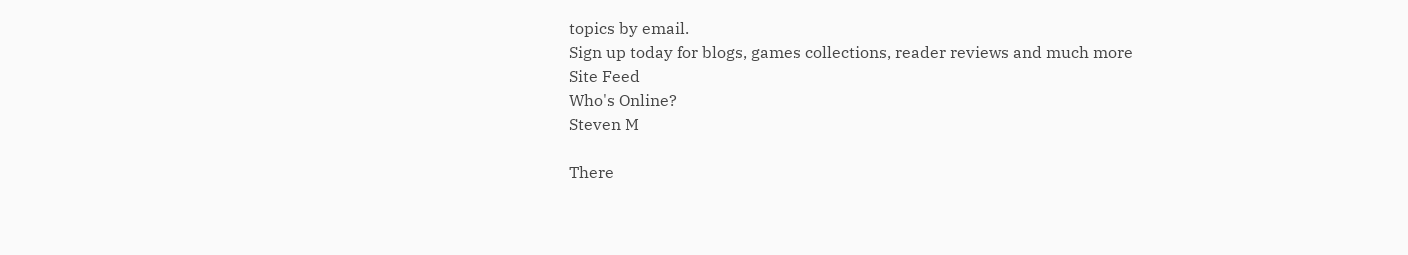topics by email.
Sign up today for blogs, games collections, reader reviews and much more
Site Feed
Who's Online?
Steven M

There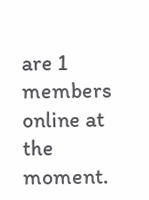are 1 members online at the moment.